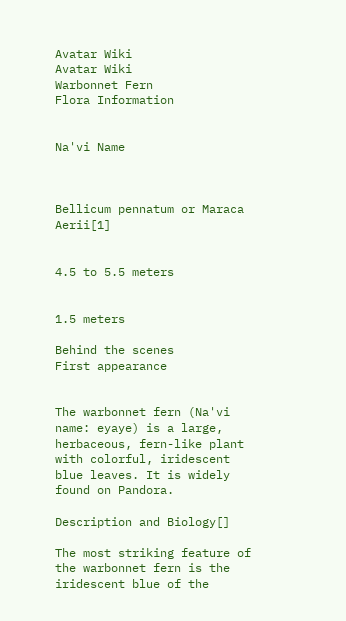Avatar Wiki
Avatar Wiki
Warbonnet Fern
Flora Information


Na'vi Name



Bellicum pennatum or Maraca Aerii[1]


4.5 to 5.5 meters


1.5 meters

Behind the scenes
First appearance


The warbonnet fern (Na'vi name: eyaye) is a large, herbaceous, fern-like plant with colorful, iridescent blue leaves. It is widely found on Pandora.

Description and Biology[]

The most striking feature of the warbonnet fern is the iridescent blue of the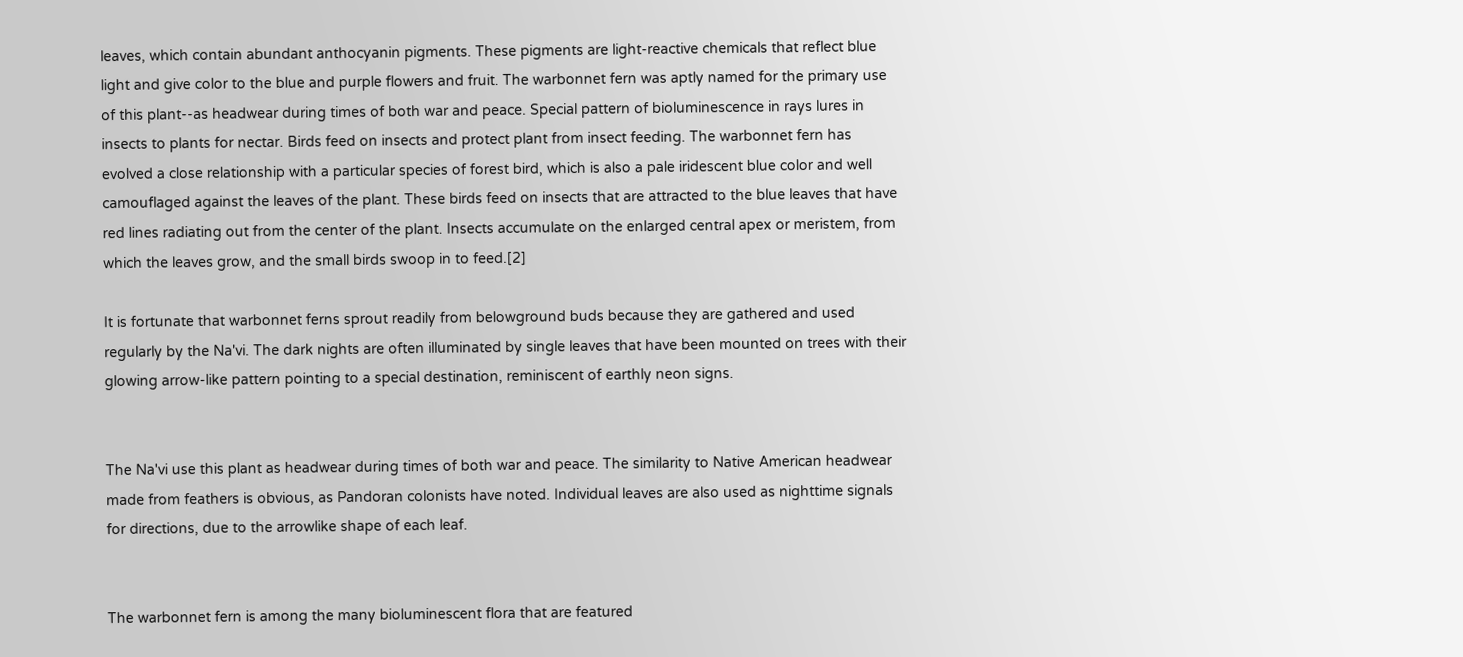leaves, which contain abundant anthocyanin pigments. These pigments are light-reactive chemicals that reflect blue light and give color to the blue and purple flowers and fruit. The warbonnet fern was aptly named for the primary use of this plant--as headwear during times of both war and peace. Special pattern of bioluminescence in rays lures in insects to plants for nectar. Birds feed on insects and protect plant from insect feeding. The warbonnet fern has evolved a close relationship with a particular species of forest bird, which is also a pale iridescent blue color and well camouflaged against the leaves of the plant. These birds feed on insects that are attracted to the blue leaves that have red lines radiating out from the center of the plant. Insects accumulate on the enlarged central apex or meristem, from which the leaves grow, and the small birds swoop in to feed.[2]

It is fortunate that warbonnet ferns sprout readily from belowground buds because they are gathered and used regularly by the Na'vi. The dark nights are often illuminated by single leaves that have been mounted on trees with their glowing arrow-like pattern pointing to a special destination, reminiscent of earthly neon signs.


The Na'vi use this plant as headwear during times of both war and peace. The similarity to Native American headwear made from feathers is obvious, as Pandoran colonists have noted. Individual leaves are also used as nighttime signals for directions, due to the arrowlike shape of each leaf.


The warbonnet fern is among the many bioluminescent flora that are featured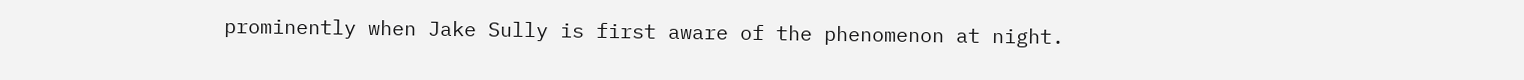prominently when Jake Sully is first aware of the phenomenon at night.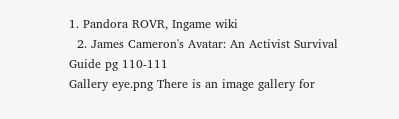1. Pandora ROVR, Ingame wiki
  2. James Cameron's Avatar: An Activist Survival Guide pg 110-111
Gallery eye.png There is an image gallery for